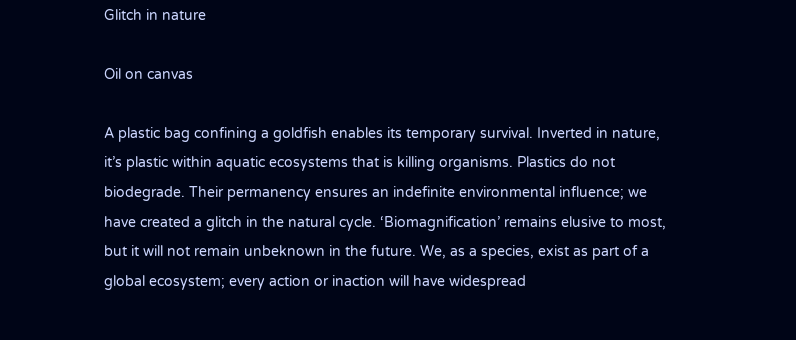Glitch in nature

Oil on canvas

A plastic bag confining a goldfish enables its temporary survival. Inverted in nature, it’s plastic within aquatic ecosystems that is killing organisms. Plastics do not biodegrade. Their permanency ensures an indefinite environmental influence; we have created a glitch in the natural cycle. ‘Biomagnification’ remains elusive to most, but it will not remain unbeknown in the future. We, as a species, exist as part of a global ecosystem; every action or inaction will have widespread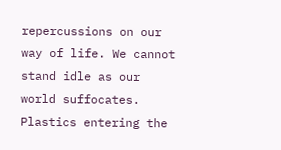repercussions on our way of life. We cannot stand idle as our world suffocates. Plastics entering the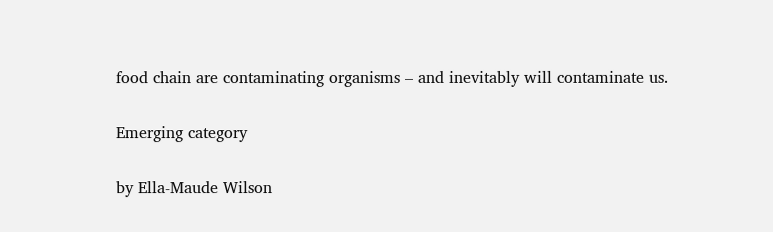food chain are contaminating organisms – and inevitably will contaminate us.

Emerging category

by Ella-Maude Wilson